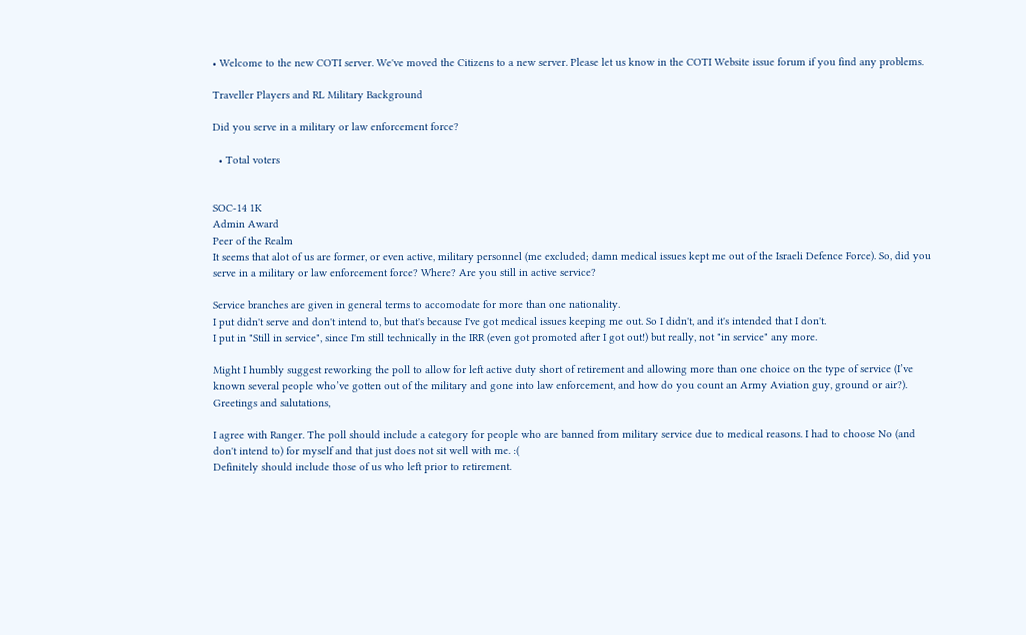• Welcome to the new COTI server. We've moved the Citizens to a new server. Please let us know in the COTI Website issue forum if you find any problems.

Traveller Players and RL Military Background

Did you serve in a military or law enforcement force?

  • Total voters


SOC-14 1K
Admin Award
Peer of the Realm
It seems that alot of us are former, or even active, military personnel (me excluded; damn medical issues kept me out of the Israeli Defence Force). So, did you serve in a military or law enforcement force? Where? Are you still in active service?

Service branches are given in general terms to accomodate for more than one nationality.
I put didn't serve and don't intend to, but that's because I've got medical issues keeping me out. So I didn't, and it's intended that I don't.
I put in "Still in service", since I'm still technically in the IRR (even got promoted after I got out!) but really, not "in service" any more.

Might I humbly suggest reworking the poll to allow for left active duty short of retirement and allowing more than one choice on the type of service (I’ve known several people who’ve gotten out of the military and gone into law enforcement, and how do you count an Army Aviation guy, ground or air?).
Greetings and salutations,

I agree with Ranger. The poll should include a category for people who are banned from military service due to medical reasons. I had to choose No (and don't intend to) for myself and that just does not sit well with me. :(
Definitely should include those of us who left prior to retirement.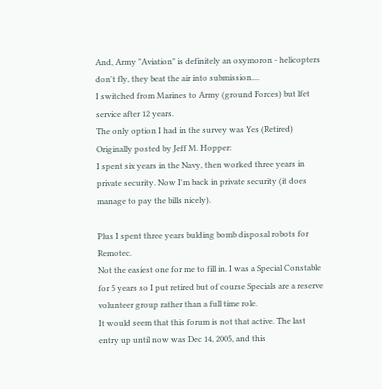And, Army "Aviation" is definitely an oxymoron - helicopters don't fly, they beat the air into submission....
I switched from Marines to Army (ground Forces) but lfet service after 12 years.
The only option I had in the survey was Yes (Retired)
Originally posted by Jeff M. Hopper:
I spent six years in the Navy, then worked three years in private security. Now I'm back in private security (it does manage to pay the bills nicely).

Plus I spent three years bulding bomb disposal robots for Remotec.
Not the easiest one for me to fill in. I was a Special Constable for 5 years so I put retired but of course Specials are a reserve volunteer group rather than a full time role.
It would seem that this forum is not that active. The last entry up until now was Dec 14, 2005, and this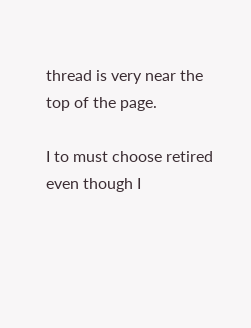thread is very near the top of the page.

I to must choose retired even though I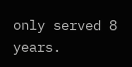only served 8 years.